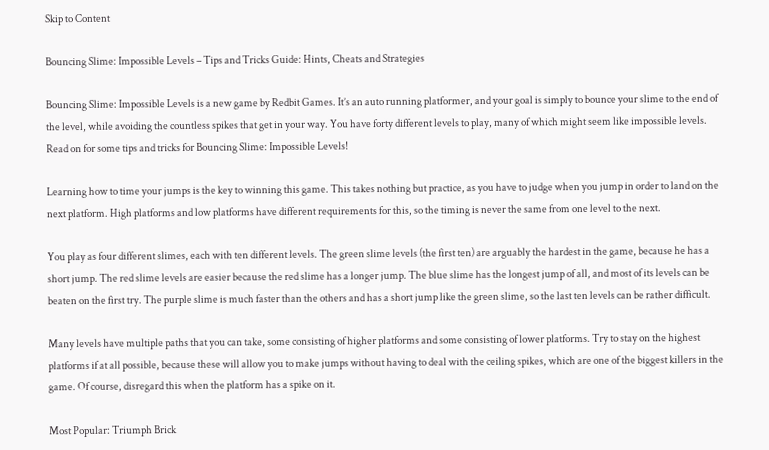Skip to Content

Bouncing Slime: Impossible Levels – Tips and Tricks Guide: Hints, Cheats and Strategies

Bouncing Slime: Impossible Levels is a new game by Redbit Games. It’s an auto running platformer, and your goal is simply to bounce your slime to the end of the level, while avoiding the countless spikes that get in your way. You have forty different levels to play, many of which might seem like impossible levels. Read on for some tips and tricks for Bouncing Slime: Impossible Levels!

Learning how to time your jumps is the key to winning this game. This takes nothing but practice, as you have to judge when you jump in order to land on the next platform. High platforms and low platforms have different requirements for this, so the timing is never the same from one level to the next.

You play as four different slimes, each with ten different levels. The green slime levels (the first ten) are arguably the hardest in the game, because he has a short jump. The red slime levels are easier because the red slime has a longer jump. The blue slime has the longest jump of all, and most of its levels can be beaten on the first try. The purple slime is much faster than the others and has a short jump like the green slime, so the last ten levels can be rather difficult.

Many levels have multiple paths that you can take, some consisting of higher platforms and some consisting of lower platforms. Try to stay on the highest platforms if at all possible, because these will allow you to make jumps without having to deal with the ceiling spikes, which are one of the biggest killers in the game. Of course, disregard this when the platform has a spike on it.

Most Popular: Triumph Brick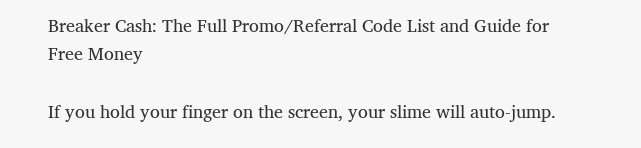Breaker Cash: The Full Promo/Referral Code List and Guide for Free Money

If you hold your finger on the screen, your slime will auto-jump.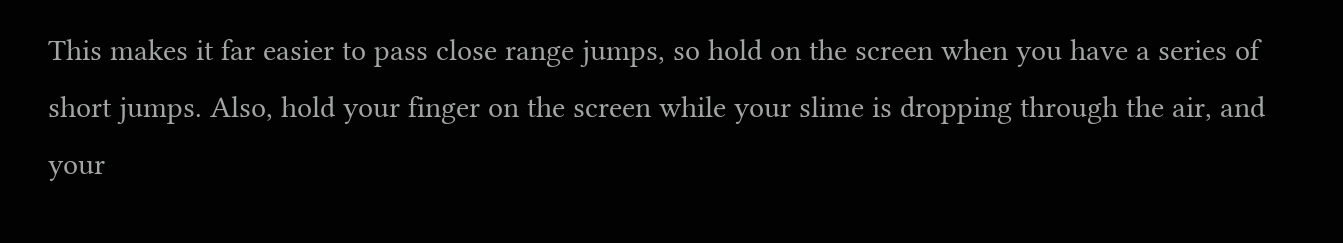This makes it far easier to pass close range jumps, so hold on the screen when you have a series of short jumps. Also, hold your finger on the screen while your slime is dropping through the air, and your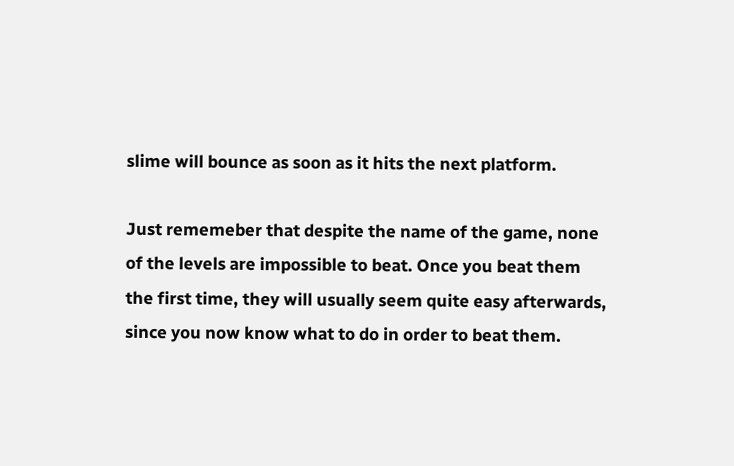slime will bounce as soon as it hits the next platform.

Just rememeber that despite the name of the game, none of the levels are impossible to beat. Once you beat them the first time, they will usually seem quite easy afterwards, since you now know what to do in order to beat them.